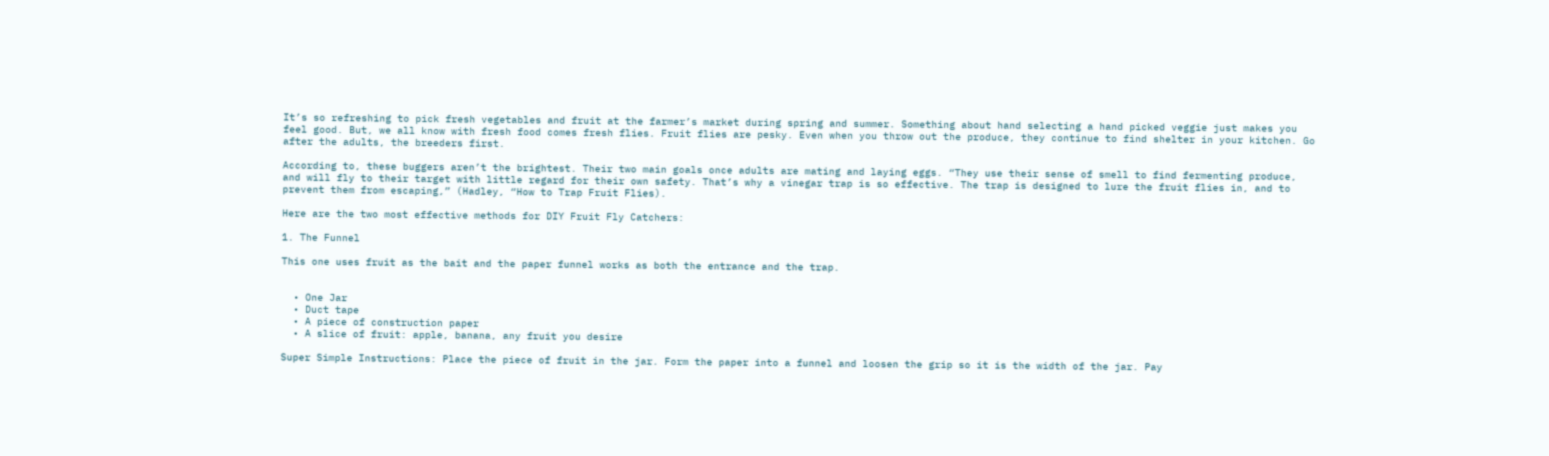It’s so refreshing to pick fresh vegetables and fruit at the farmer’s market during spring and summer. Something about hand selecting a hand picked veggie just makes you feel good. But, we all know with fresh food comes fresh flies. Fruit flies are pesky. Even when you throw out the produce, they continue to find shelter in your kitchen. Go after the adults, the breeders first.

According to, these buggers aren’t the brightest. Their two main goals once adults are mating and laying eggs. “They use their sense of smell to find fermenting produce, and will fly to their target with little regard for their own safety. That’s why a vinegar trap is so effective. The trap is designed to lure the fruit flies in, and to prevent them from escaping,” (Hadley, “How to Trap Fruit Flies).

Here are the two most effective methods for DIY Fruit Fly Catchers:

1. The Funnel

This one uses fruit as the bait and the paper funnel works as both the entrance and the trap.


  • One Jar
  • Duct tape
  • A piece of construction paper
  • A slice of fruit: apple, banana, any fruit you desire

Super Simple Instructions: Place the piece of fruit in the jar. Form the paper into a funnel and loosen the grip so it is the width of the jar. Pay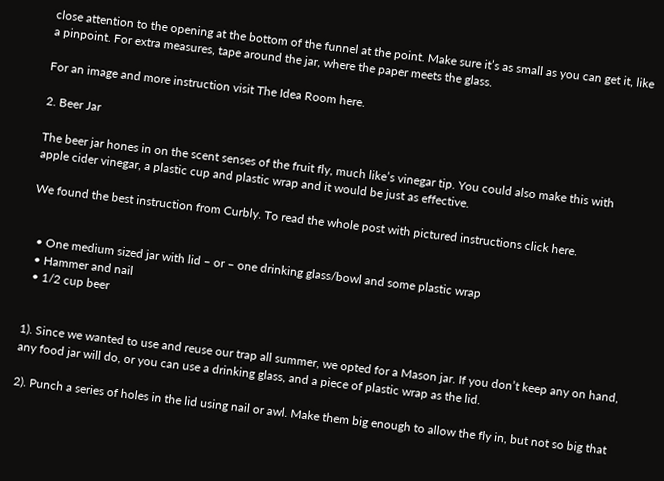close attention to the opening at the bottom of the funnel at the point. Make sure it’s as small as you can get it, like a pinpoint. For extra measures, tape around the jar, where the paper meets the glass.

For an image and more instruction visit The Idea Room here.

2. Beer Jar

The beer jar hones in on the scent senses of the fruit fly, much like’s vinegar tip. You could also make this with apple cider vinegar, a plastic cup and plastic wrap and it would be just as effective.

We found the best instruction from Curbly. To read the whole post with pictured instructions click here.


  • One medium sized jar with lid – or – one drinking glass/bowl and some plastic wrap
  • Hammer and nail
  • 1/2 cup beer


1). Since we wanted to use and reuse our trap all summer, we opted for a Mason jar. If you don’t keep any on hand, any food jar will do, or you can use a drinking glass, and a piece of plastic wrap as the lid.

2). Punch a series of holes in the lid using nail or awl. Make them big enough to allow the fly in, but not so big that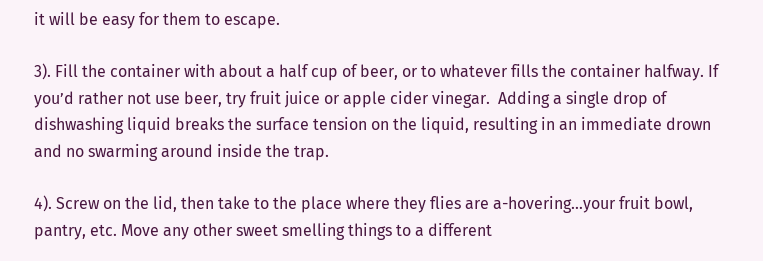it will be easy for them to escape.

3). Fill the container with about a half cup of beer, or to whatever fills the container halfway. If you’d rather not use beer, try fruit juice or apple cider vinegar.  Adding a single drop of dishwashing liquid breaks the surface tension on the liquid, resulting in an immediate drown and no swarming around inside the trap.

4). Screw on the lid, then take to the place where they flies are a-hovering…your fruit bowl, pantry, etc. Move any other sweet smelling things to a different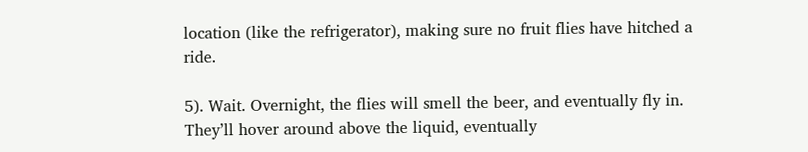location (like the refrigerator), making sure no fruit flies have hitched a ride.

5). Wait. Overnight, the flies will smell the beer, and eventually fly in. They’ll hover around above the liquid, eventually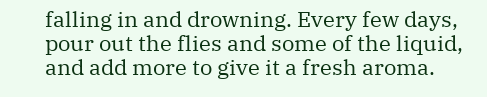falling in and drowning. Every few days, pour out the flies and some of the liquid, and add more to give it a fresh aroma.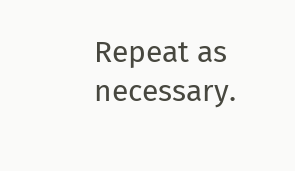Repeat as necessary.